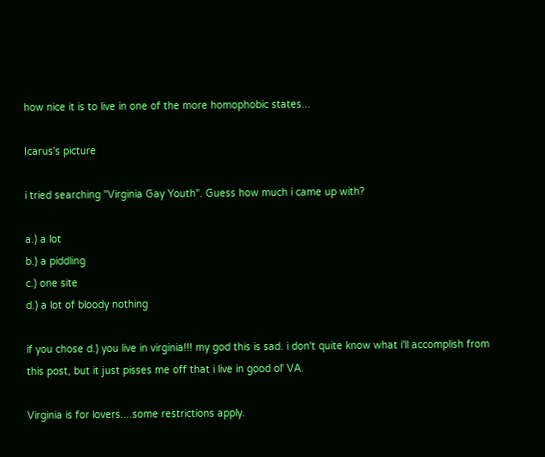how nice it is to live in one of the more homophobic states...

Icarus's picture

i tried searching "Virginia Gay Youth". Guess how much i came up with?

a.) a lot
b.) a piddling
c.) one site
d.) a lot of bloody nothing

if you chose d.) you live in virginia!!! my god this is sad. i don't quite know what i'll accomplish from this post, but it just pisses me off that i live in good ol' VA.

Virginia is for lovers....some restrictions apply.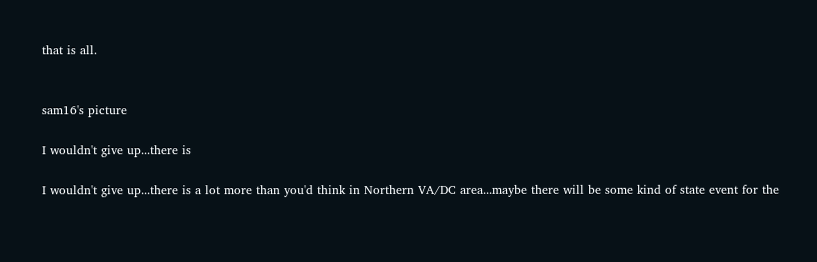that is all.


sam16's picture

I wouldn't give up...there is

I wouldn't give up...there is a lot more than you'd think in Northern VA/DC area...maybe there will be some kind of state event for the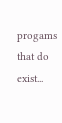progams that do exist...